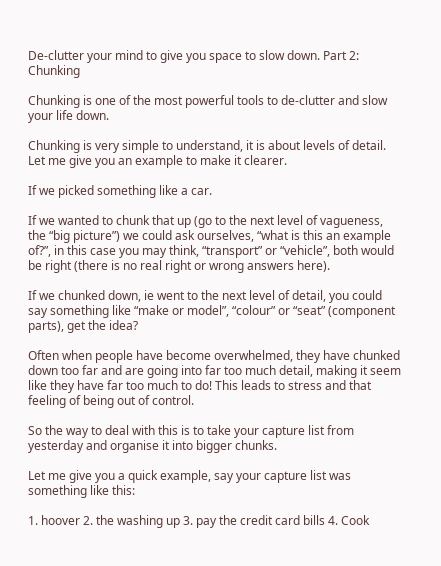De-clutter your mind to give you space to slow down. Part 2: Chunking

Chunking is one of the most powerful tools to de-clutter and slow your life down.

Chunking is very simple to understand, it is about levels of detail. Let me give you an example to make it clearer.

If we picked something like a car.

If we wanted to chunk that up (go to the next level of vagueness, the “big picture”) we could ask ourselves, “what is this an example of?”, in this case you may think, “transport” or “vehicle”, both would be right (there is no real right or wrong answers here).

If we chunked down, ie went to the next level of detail, you could say something like “make or model”, “colour” or “seat” (component parts), get the idea?

Often when people have become overwhelmed, they have chunked down too far and are going into far too much detail, making it seem like they have far too much to do! This leads to stress and that feeling of being out of control.

So the way to deal with this is to take your capture list from yesterday and organise it into bigger chunks.

Let me give you a quick example, say your capture list was something like this:

1. hoover 2. the washing up 3. pay the credit card bills 4. Cook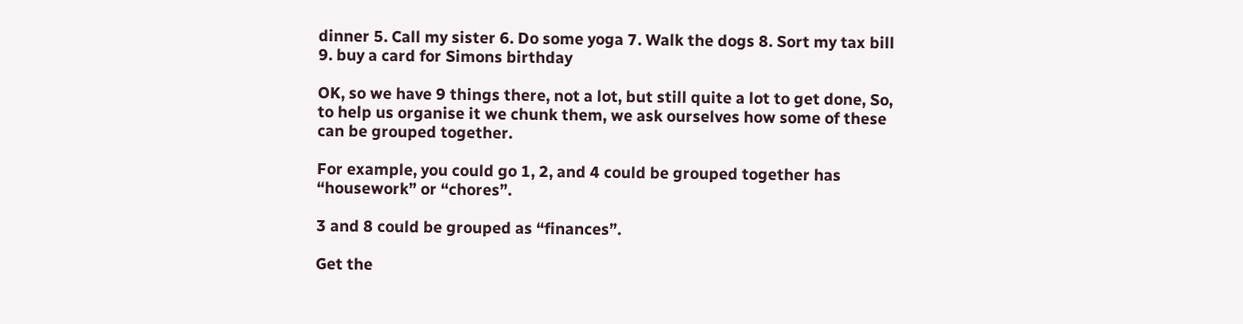dinner 5. Call my sister 6. Do some yoga 7. Walk the dogs 8. Sort my tax bill 9. buy a card for Simons birthday

OK, so we have 9 things there, not a lot, but still quite a lot to get done, So, to help us organise it we chunk them, we ask ourselves how some of these can be grouped together.

For example, you could go 1, 2, and 4 could be grouped together has “housework” or “chores”.

3 and 8 could be grouped as “finances”.

Get the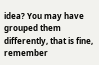idea? You may have grouped them differently, that is fine, remember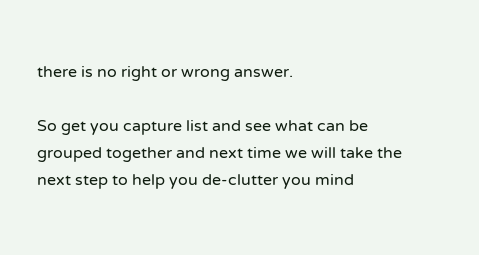there is no right or wrong answer.

So get you capture list and see what can be grouped together and next time we will take the next step to help you de-clutter you mind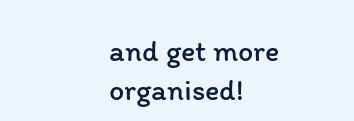and get more organised!